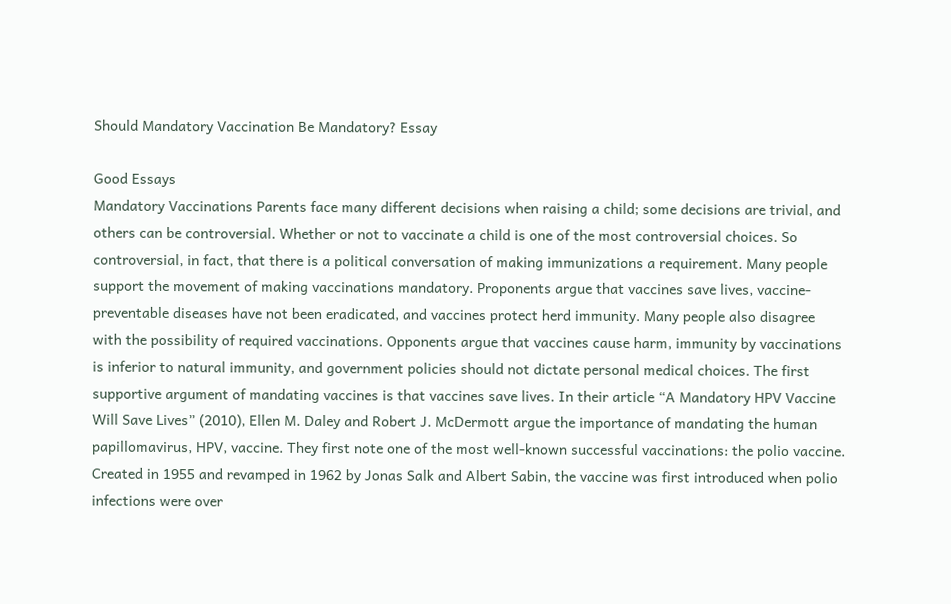Should Mandatory Vaccination Be Mandatory? Essay

Good Essays
Mandatory Vaccinations Parents face many different decisions when raising a child; some decisions are trivial, and others can be controversial. Whether or not to vaccinate a child is one of the most controversial choices. So controversial, in fact, that there is a political conversation of making immunizations a requirement. Many people support the movement of making vaccinations mandatory. Proponents argue that vaccines save lives, vaccine-preventable diseases have not been eradicated, and vaccines protect herd immunity. Many people also disagree with the possibility of required vaccinations. Opponents argue that vaccines cause harm, immunity by vaccinations is inferior to natural immunity, and government policies should not dictate personal medical choices. The first supportive argument of mandating vaccines is that vaccines save lives. In their article “A Mandatory HPV Vaccine Will Save Lives” (2010), Ellen M. Daley and Robert J. McDermott argue the importance of mandating the human papillomavirus, HPV, vaccine. They first note one of the most well-known successful vaccinations: the polio vaccine. Created in 1955 and revamped in 1962 by Jonas Salk and Albert Sabin, the vaccine was first introduced when polio infections were over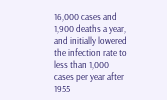16,000 cases and 1,900 deaths a year, and initially lowered the infection rate to less than 1,000 cases per year after 1955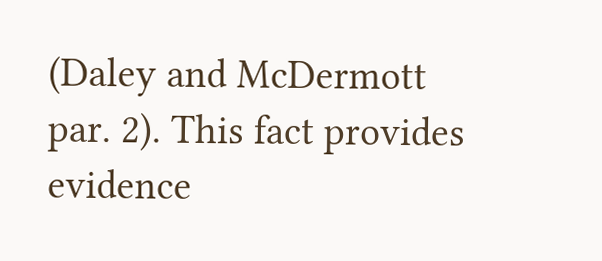(Daley and McDermott par. 2). This fact provides evidence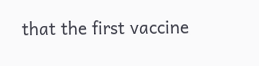that the first vaccine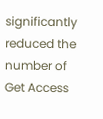significantly reduced the number of
Get Access